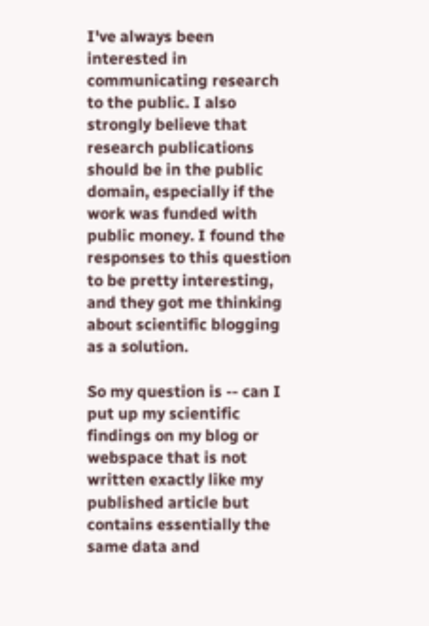I've always been interested in communicating research to the public. I also strongly believe that research publications should be in the public domain, especially if the work was funded with public money. I found the responses to this question to be pretty interesting, and they got me thinking about scientific blogging as a solution.

So my question is -- can I put up my scientific findings on my blog or webspace that is not written exactly like my published article but contains essentially the same data and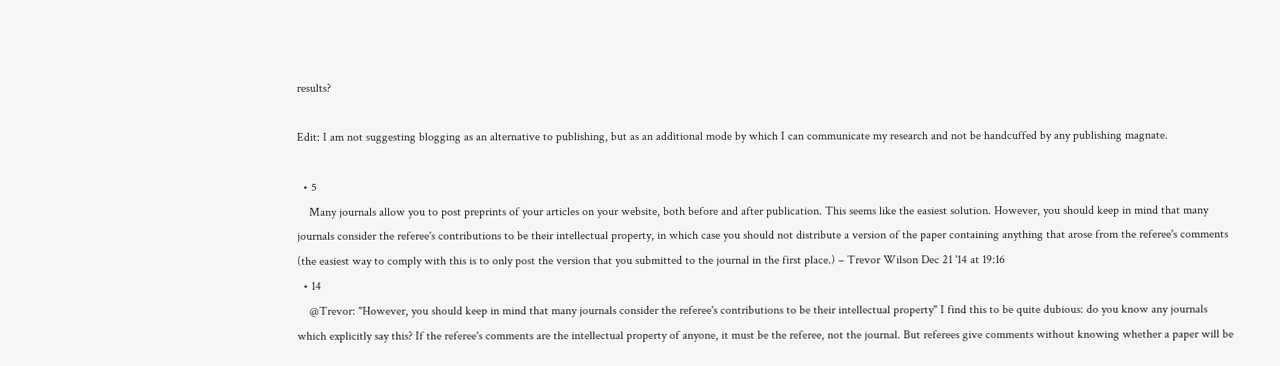results?

Edit: I am not suggesting blogging as an alternative to publishing, but as an additional mode by which I can communicate my research and not be handcuffed by any publishing magnate.

  • 5
    Many journals allow you to post preprints of your articles on your website, both before and after publication. This seems like the easiest solution. However, you should keep in mind that many journals consider the referee's contributions to be their intellectual property, in which case you should not distribute a version of the paper containing anything that arose from the referee's comments (the easiest way to comply with this is to only post the version that you submitted to the journal in the first place.) – Trevor Wilson Dec 21 '14 at 19:16
  • 14
    @Trevor: "However, you should keep in mind that many journals consider the referee's contributions to be their intellectual property" I find this to be quite dubious: do you know any journals which explicitly say this? If the referee's comments are the intellectual property of anyone, it must be the referee, not the journal. But referees give comments without knowing whether a paper will be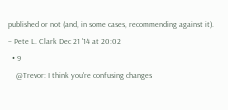published or not (and, in some cases, recommending against it). – Pete L. Clark Dec 21 '14 at 20:02
  • 9
    @Trevor: I think you're confusing changes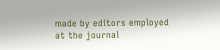made by editors employed at the journal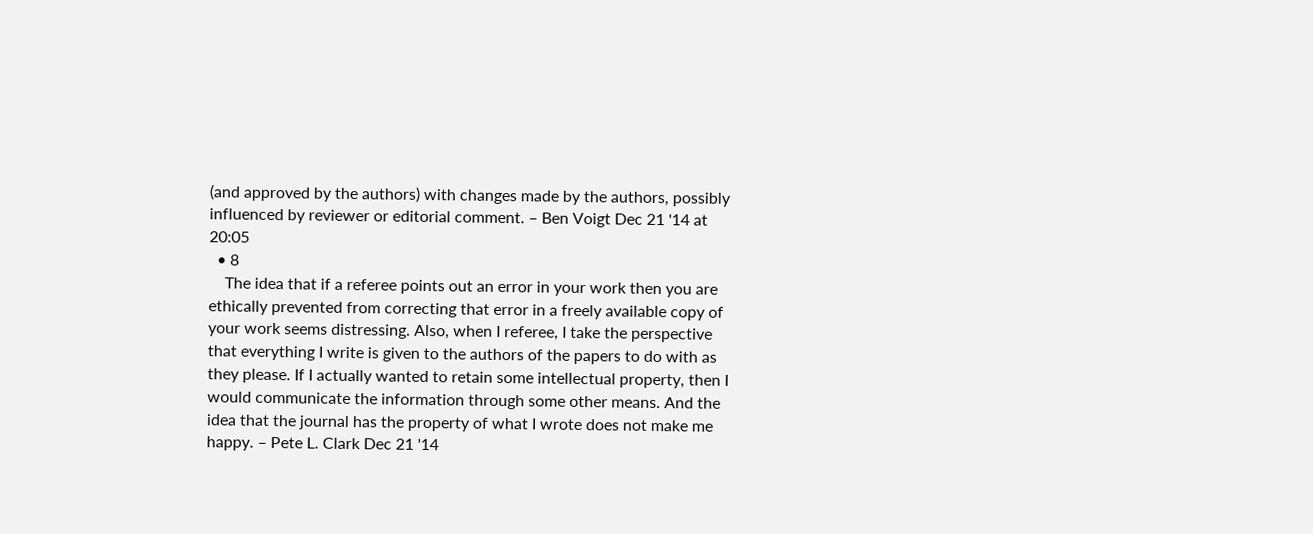(and approved by the authors) with changes made by the authors, possibly influenced by reviewer or editorial comment. – Ben Voigt Dec 21 '14 at 20:05
  • 8
    The idea that if a referee points out an error in your work then you are ethically prevented from correcting that error in a freely available copy of your work seems distressing. Also, when I referee, I take the perspective that everything I write is given to the authors of the papers to do with as they please. If I actually wanted to retain some intellectual property, then I would communicate the information through some other means. And the idea that the journal has the property of what I wrote does not make me happy. – Pete L. Clark Dec 21 '14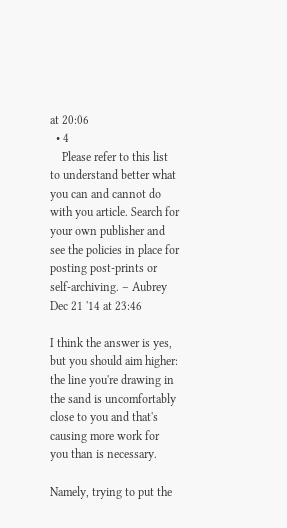at 20:06
  • 4
    Please refer to this list to understand better what you can and cannot do with you article. Search for your own publisher and see the policies in place for posting post-prints or self-archiving. – Aubrey Dec 21 '14 at 23:46

I think the answer is yes, but you should aim higher: the line you're drawing in the sand is uncomfortably close to you and that's causing more work for you than is necessary.

Namely, trying to put the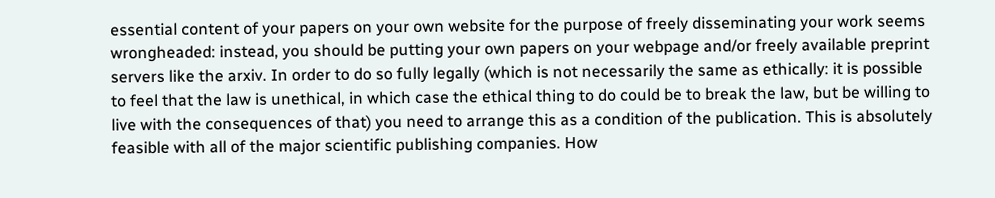essential content of your papers on your own website for the purpose of freely disseminating your work seems wrongheaded: instead, you should be putting your own papers on your webpage and/or freely available preprint servers like the arxiv. In order to do so fully legally (which is not necessarily the same as ethically: it is possible to feel that the law is unethical, in which case the ethical thing to do could be to break the law, but be willing to live with the consequences of that) you need to arrange this as a condition of the publication. This is absolutely feasible with all of the major scientific publishing companies. How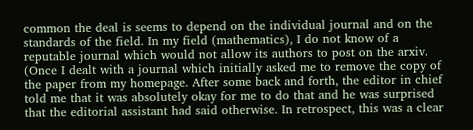common the deal is seems to depend on the individual journal and on the standards of the field. In my field (mathematics), I do not know of a reputable journal which would not allow its authors to post on the arxiv. (Once I dealt with a journal which initially asked me to remove the copy of the paper from my homepage. After some back and forth, the editor in chief told me that it was absolutely okay for me to do that and he was surprised that the editorial assistant had said otherwise. In retrospect, this was a clear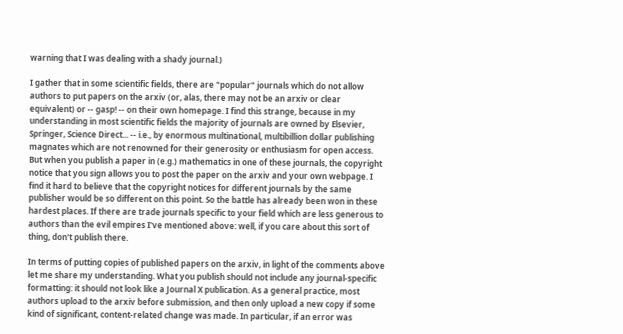warning that I was dealing with a shady journal.)

I gather that in some scientific fields, there are "popular" journals which do not allow authors to put papers on the arxiv (or, alas, there may not be an arxiv or clear equivalent) or -- gasp! -- on their own homepage. I find this strange, because in my understanding in most scientific fields the majority of journals are owned by Elsevier, Springer, Science Direct... -- i.e., by enormous multinational, multibillion dollar publishing magnates which are not renowned for their generosity or enthusiasm for open access. But when you publish a paper in (e.g.) mathematics in one of these journals, the copyright notice that you sign allows you to post the paper on the arxiv and your own webpage. I find it hard to believe that the copyright notices for different journals by the same publisher would be so different on this point. So the battle has already been won in these hardest places. If there are trade journals specific to your field which are less generous to authors than the evil empires I've mentioned above: well, if you care about this sort of thing, don't publish there.

In terms of putting copies of published papers on the arxiv, in light of the comments above let me share my understanding. What you publish should not include any journal-specific formatting: it should not look like a Journal X publication. As a general practice, most authors upload to the arxiv before submission, and then only upload a new copy if some kind of significant, content-related change was made. In particular, if an error was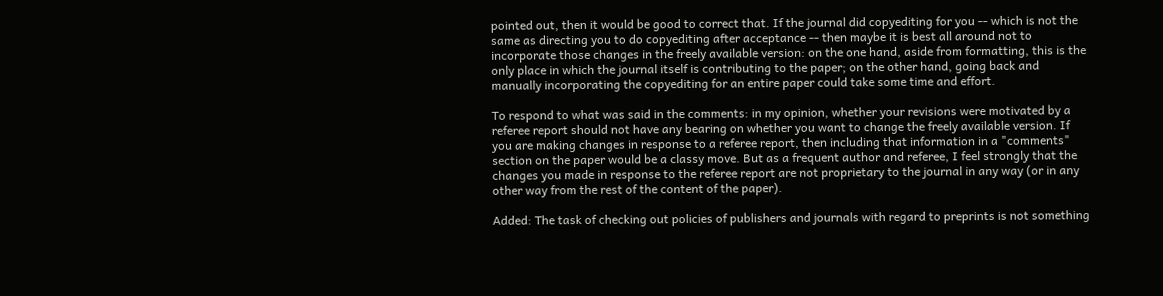pointed out, then it would be good to correct that. If the journal did copyediting for you -- which is not the same as directing you to do copyediting after acceptance -- then maybe it is best all around not to incorporate those changes in the freely available version: on the one hand, aside from formatting, this is the only place in which the journal itself is contributing to the paper; on the other hand, going back and manually incorporating the copyediting for an entire paper could take some time and effort.

To respond to what was said in the comments: in my opinion, whether your revisions were motivated by a referee report should not have any bearing on whether you want to change the freely available version. If you are making changes in response to a referee report, then including that information in a "comments" section on the paper would be a classy move. But as a frequent author and referee, I feel strongly that the changes you made in response to the referee report are not proprietary to the journal in any way (or in any other way from the rest of the content of the paper).

Added: The task of checking out policies of publishers and journals with regard to preprints is not something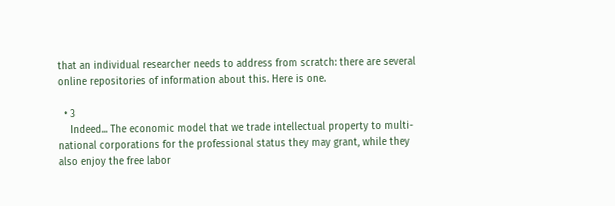that an individual researcher needs to address from scratch: there are several online repositories of information about this. Here is one.

  • 3
    Indeed... The economic model that we trade intellectual property to multi-national corporations for the professional status they may grant, while they also enjoy the free labor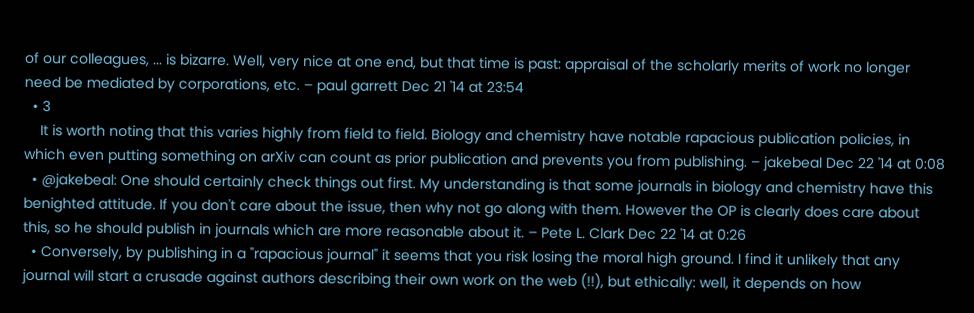of our colleagues, ... is bizarre. Well, very nice at one end, but that time is past: appraisal of the scholarly merits of work no longer need be mediated by corporations, etc. – paul garrett Dec 21 '14 at 23:54
  • 3
    It is worth noting that this varies highly from field to field. Biology and chemistry have notable rapacious publication policies, in which even putting something on arXiv can count as prior publication and prevents you from publishing. – jakebeal Dec 22 '14 at 0:08
  • @jakebeal: One should certainly check things out first. My understanding is that some journals in biology and chemistry have this benighted attitude. If you don't care about the issue, then why not go along with them. However the OP is clearly does care about this, so he should publish in journals which are more reasonable about it. – Pete L. Clark Dec 22 '14 at 0:26
  • Conversely, by publishing in a "rapacious journal" it seems that you risk losing the moral high ground. I find it unlikely that any journal will start a crusade against authors describing their own work on the web (!!), but ethically: well, it depends on how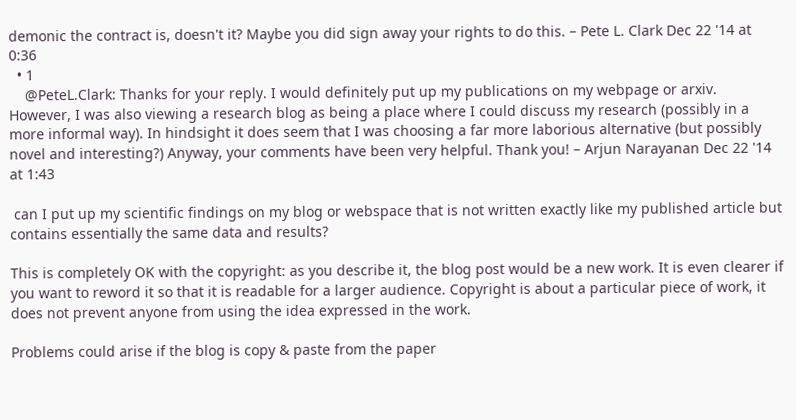demonic the contract is, doesn't it? Maybe you did sign away your rights to do this. – Pete L. Clark Dec 22 '14 at 0:36
  • 1
    @PeteL.Clark: Thanks for your reply. I would definitely put up my publications on my webpage or arxiv. However, I was also viewing a research blog as being a place where I could discuss my research (possibly in a more informal way). In hindsight it does seem that I was choosing a far more laborious alternative (but possibly novel and interesting?) Anyway, your comments have been very helpful. Thank you! – Arjun Narayanan Dec 22 '14 at 1:43

 can I put up my scientific findings on my blog or webspace that is not written exactly like my published article but contains essentially the same data and results?

This is completely OK with the copyright: as you describe it, the blog post would be a new work. It is even clearer if you want to reword it so that it is readable for a larger audience. Copyright is about a particular piece of work, it does not prevent anyone from using the idea expressed in the work.

Problems could arise if the blog is copy & paste from the paper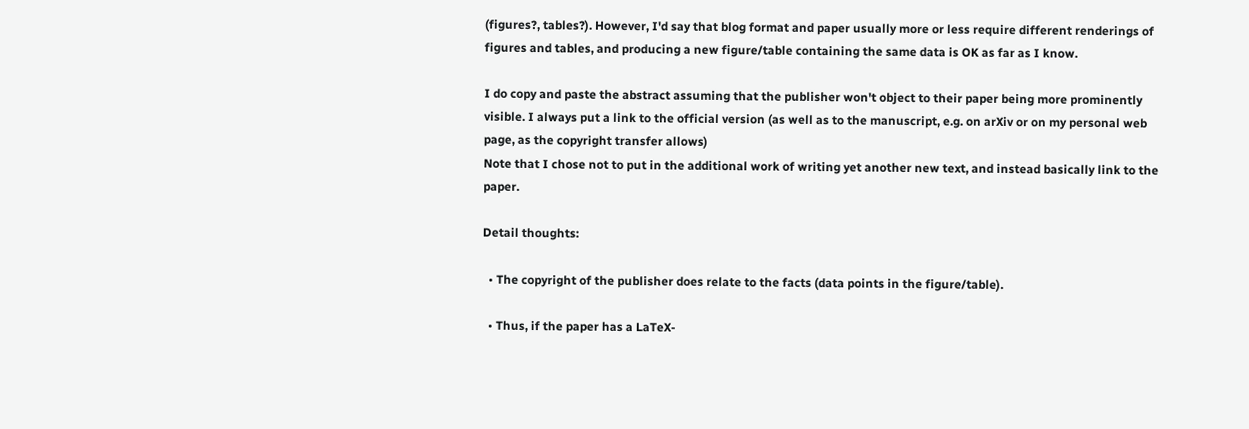(figures?, tables?). However, I'd say that blog format and paper usually more or less require different renderings of figures and tables, and producing a new figure/table containing the same data is OK as far as I know.

I do copy and paste the abstract assuming that the publisher won't object to their paper being more prominently visible. I always put a link to the official version (as well as to the manuscript, e.g. on arXiv or on my personal web page, as the copyright transfer allows)
Note that I chose not to put in the additional work of writing yet another new text, and instead basically link to the paper.

Detail thoughts:

  • The copyright of the publisher does relate to the facts (data points in the figure/table).

  • Thus, if the paper has a LaTeX-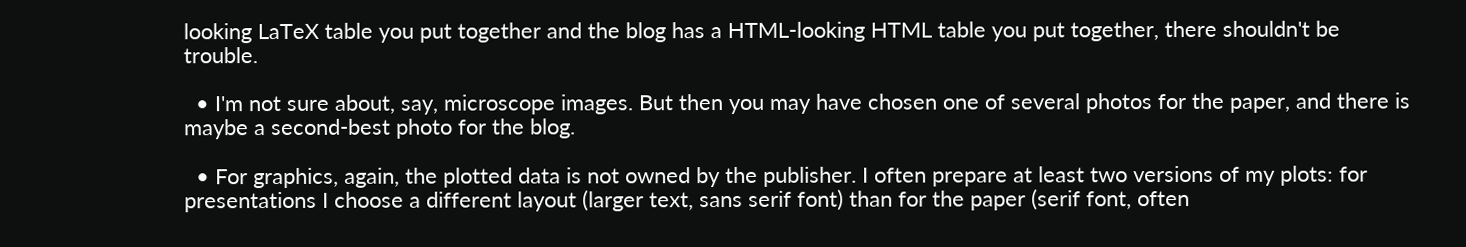looking LaTeX table you put together and the blog has a HTML-looking HTML table you put together, there shouldn't be trouble.

  • I'm not sure about, say, microscope images. But then you may have chosen one of several photos for the paper, and there is maybe a second-best photo for the blog.

  • For graphics, again, the plotted data is not owned by the publisher. I often prepare at least two versions of my plots: for presentations I choose a different layout (larger text, sans serif font) than for the paper (serif font, often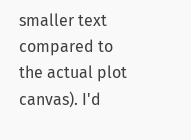smaller text compared to the actual plot canvas). I'd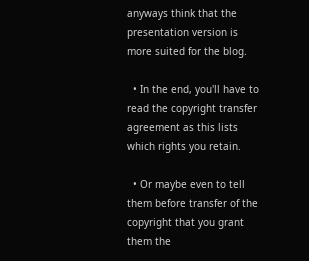anyways think that the presentation version is more suited for the blog.

  • In the end, you'll have to read the copyright transfer agreement as this lists which rights you retain.

  • Or maybe even to tell them before transfer of the copyright that you grant them the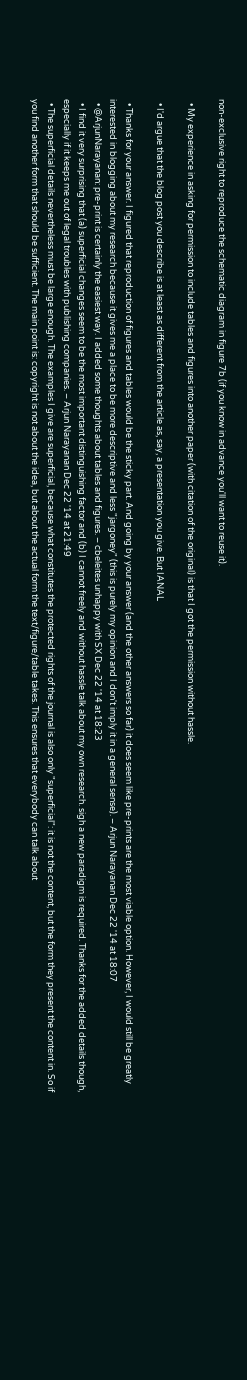non-exclusive right to reproduce the schematic diagram in figure 7b (if you know in advance you'll want to reuse it).

  • My experience in asking for permission to include tables and figures into another paper (with citation of the original) is that I got the permission without hassle.

  • I'd argue that the blog post you describe is at least as different from the article as, say, a presentation you give. But IANAL

  • Thanks for your answer. I figured that reproduction of figures and tables would be the sticky part. And going by your answer (and the other answers so far) it does seem like pre-prints are the most viable option. However, I would still be greatly interested in blogging about my research because it gives me a place to be more descriptive and less "jargoney" (this is purely my opinion and I don't imply it in a general sense). – Arjun Narayanan Dec 22 '14 at 18:07
  • @ArjunNarayanan: pre-print is certainly the easiest way. I added some thoughts about tables and figures. – cbeleites unhappy with SX Dec 22 '14 at 18:23
  • I find it very surprising that (a) superficial changes seem to be the most important distinguishing factor and (b) I cannot freely and without hassle talk about my own research. sigh a new paradigm is required. Thanks for the added details though, especially if it keeps me out of legal troubles with publishing companies. – Arjun Narayanan Dec 22 '14 at 21:49
  • The superficial details nevertheless must be large enough. The examples I give are superficial, because what constitutes the protected rights of the journal is also only "superficial": it is not the content, but the form they present the content in. So if you find another form that should be sufficient. The main point is: copyright is not about the idea, but about the actual form the text/figure/table takes. This ensures that everybody can talk about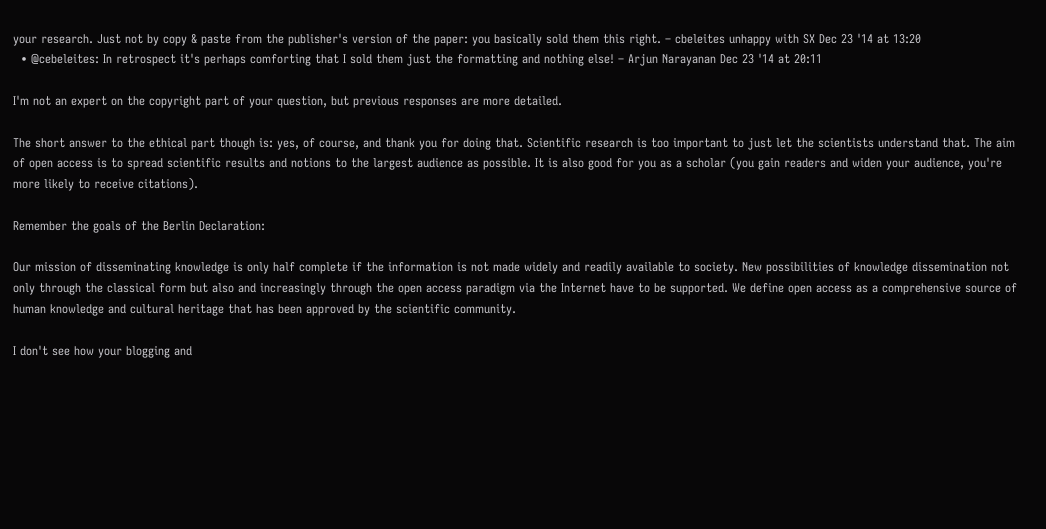your research. Just not by copy & paste from the publisher's version of the paper: you basically sold them this right. – cbeleites unhappy with SX Dec 23 '14 at 13:20
  • @cebeleites: In retrospect it's perhaps comforting that I sold them just the formatting and nothing else! – Arjun Narayanan Dec 23 '14 at 20:11

I'm not an expert on the copyright part of your question, but previous responses are more detailed.

The short answer to the ethical part though is: yes, of course, and thank you for doing that. Scientific research is too important to just let the scientists understand that. The aim of open access is to spread scientific results and notions to the largest audience as possible. It is also good for you as a scholar (you gain readers and widen your audience, you're more likely to receive citations).

Remember the goals of the Berlin Declaration:

Our mission of disseminating knowledge is only half complete if the information is not made widely and readily available to society. New possibilities of knowledge dissemination not only through the classical form but also and increasingly through the open access paradigm via the Internet have to be supported. We define open access as a comprehensive source of human knowledge and cultural heritage that has been approved by the scientific community.

I don't see how your blogging and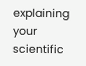explaining your scientific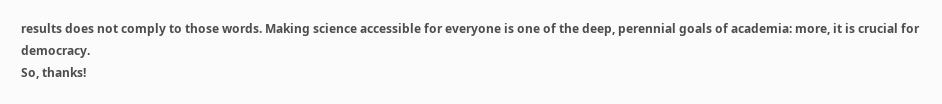results does not comply to those words. Making science accessible for everyone is one of the deep, perennial goals of academia: more, it is crucial for democracy.
So, thanks!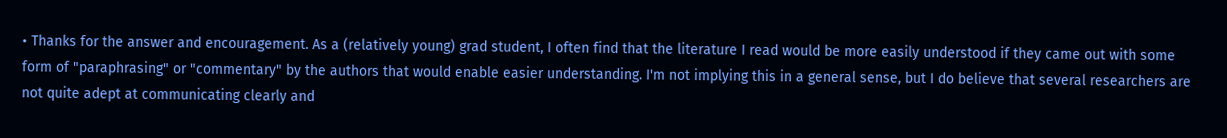• Thanks for the answer and encouragement. As a (relatively young) grad student, I often find that the literature I read would be more easily understood if they came out with some form of "paraphrasing" or "commentary" by the authors that would enable easier understanding. I'm not implying this in a general sense, but I do believe that several researchers are not quite adept at communicating clearly and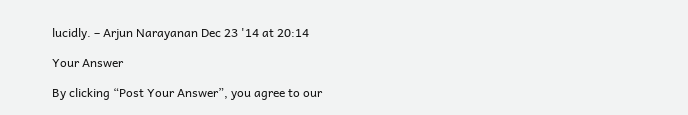lucidly. – Arjun Narayanan Dec 23 '14 at 20:14

Your Answer

By clicking “Post Your Answer”, you agree to our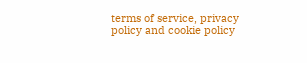terms of service, privacy policy and cookie policy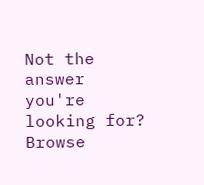Not the answer you're looking for? Browse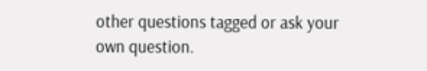other questions tagged or ask your own question.